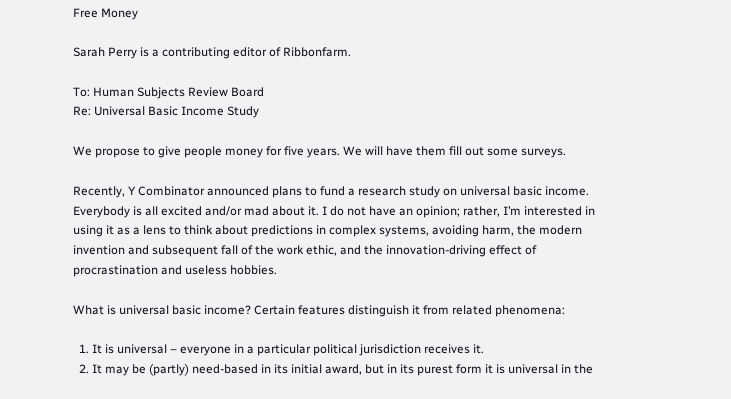Free Money

Sarah Perry is a contributing editor of Ribbonfarm.

To: Human Subjects Review Board
Re: Universal Basic Income Study

We propose to give people money for five years. We will have them fill out some surveys.

Recently, Y Combinator announced plans to fund a research study on universal basic income. Everybody is all excited and/or mad about it. I do not have an opinion; rather, I’m interested in using it as a lens to think about predictions in complex systems, avoiding harm, the modern invention and subsequent fall of the work ethic, and the innovation-driving effect of procrastination and useless hobbies.

What is universal basic income? Certain features distinguish it from related phenomena:

  1. It is universal – everyone in a particular political jurisdiction receives it.
  2. It may be (partly) need-based in its initial award, but in its purest form it is universal in the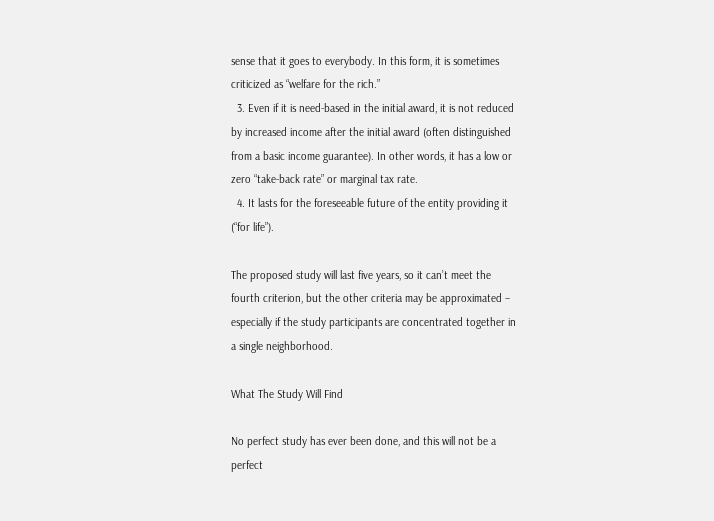sense that it goes to everybody. In this form, it is sometimes criticized as “welfare for the rich.”
  3. Even if it is need-based in the initial award, it is not reduced by increased income after the initial award (often distinguished from a basic income guarantee). In other words, it has a low or zero “take-back rate” or marginal tax rate.
  4. It lasts for the foreseeable future of the entity providing it (“for life”).

The proposed study will last five years, so it can’t meet the fourth criterion, but the other criteria may be approximated – especially if the study participants are concentrated together in a single neighborhood.

What The Study Will Find

No perfect study has ever been done, and this will not be a perfect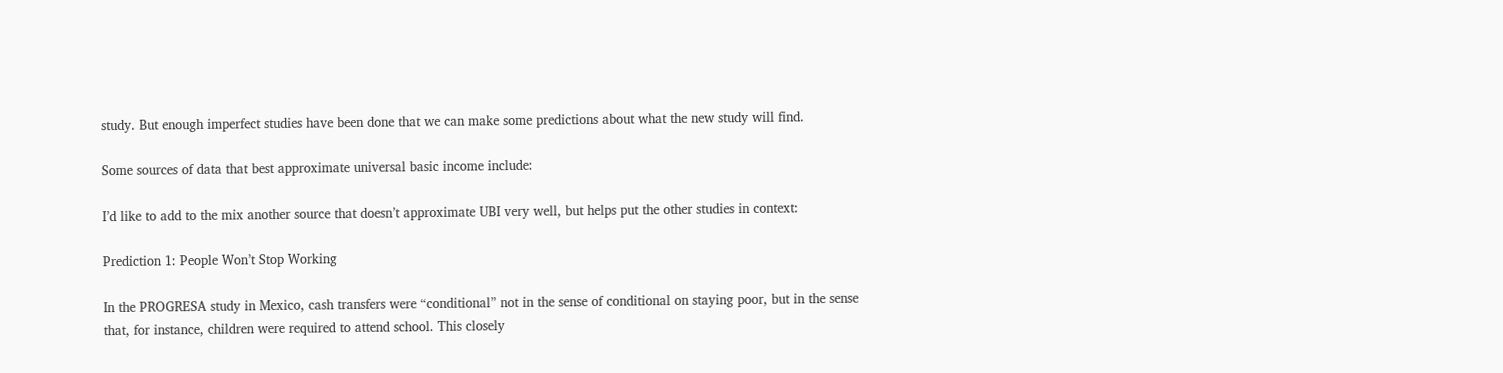study. But enough imperfect studies have been done that we can make some predictions about what the new study will find.

Some sources of data that best approximate universal basic income include:

I’d like to add to the mix another source that doesn’t approximate UBI very well, but helps put the other studies in context:

Prediction 1: People Won’t Stop Working

In the PROGRESA study in Mexico, cash transfers were “conditional” not in the sense of conditional on staying poor, but in the sense that, for instance, children were required to attend school. This closely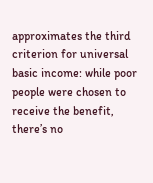approximates the third criterion for universal basic income: while poor people were chosen to receive the benefit, there’s no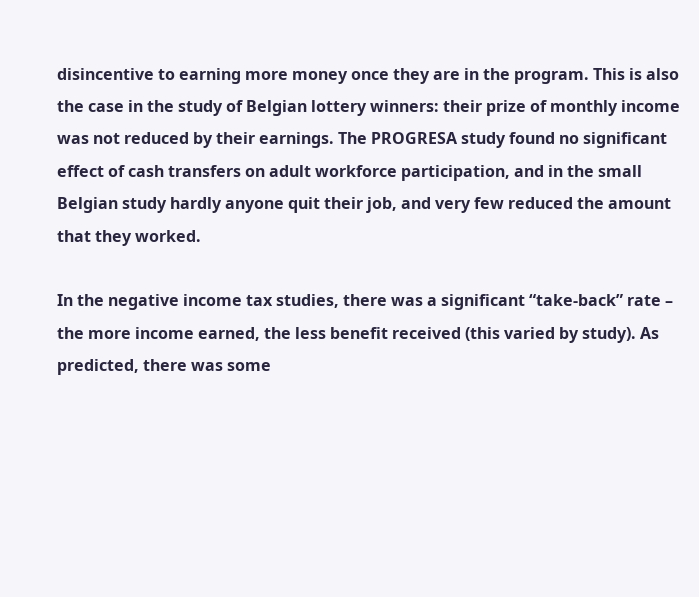disincentive to earning more money once they are in the program. This is also the case in the study of Belgian lottery winners: their prize of monthly income was not reduced by their earnings. The PROGRESA study found no significant effect of cash transfers on adult workforce participation, and in the small Belgian study hardly anyone quit their job, and very few reduced the amount that they worked.

In the negative income tax studies, there was a significant “take-back” rate – the more income earned, the less benefit received (this varied by study). As predicted, there was some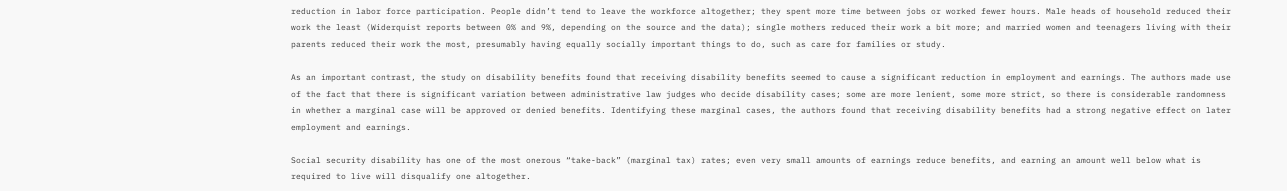reduction in labor force participation. People didn’t tend to leave the workforce altogether; they spent more time between jobs or worked fewer hours. Male heads of household reduced their work the least (Widerquist reports between 0% and 9%, depending on the source and the data); single mothers reduced their work a bit more; and married women and teenagers living with their parents reduced their work the most, presumably having equally socially important things to do, such as care for families or study.

As an important contrast, the study on disability benefits found that receiving disability benefits seemed to cause a significant reduction in employment and earnings. The authors made use of the fact that there is significant variation between administrative law judges who decide disability cases; some are more lenient, some more strict, so there is considerable randomness in whether a marginal case will be approved or denied benefits. Identifying these marginal cases, the authors found that receiving disability benefits had a strong negative effect on later employment and earnings.

Social security disability has one of the most onerous “take-back” (marginal tax) rates; even very small amounts of earnings reduce benefits, and earning an amount well below what is required to live will disqualify one altogether.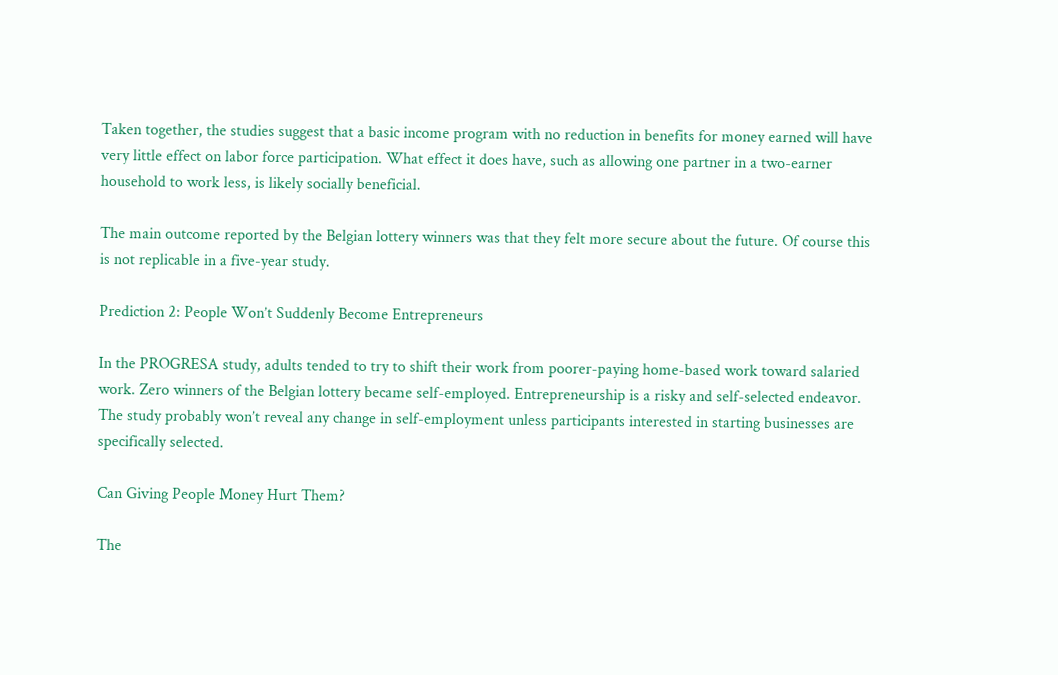Taken together, the studies suggest that a basic income program with no reduction in benefits for money earned will have very little effect on labor force participation. What effect it does have, such as allowing one partner in a two-earner household to work less, is likely socially beneficial.

The main outcome reported by the Belgian lottery winners was that they felt more secure about the future. Of course this is not replicable in a five-year study.

Prediction 2: People Won’t Suddenly Become Entrepreneurs

In the PROGRESA study, adults tended to try to shift their work from poorer-paying home-based work toward salaried work. Zero winners of the Belgian lottery became self-employed. Entrepreneurship is a risky and self-selected endeavor. The study probably won’t reveal any change in self-employment unless participants interested in starting businesses are specifically selected.

Can Giving People Money Hurt Them?

The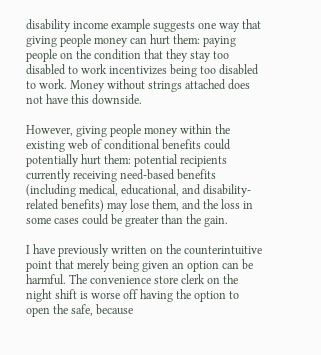disability income example suggests one way that giving people money can hurt them: paying people on the condition that they stay too disabled to work incentivizes being too disabled to work. Money without strings attached does not have this downside.

However, giving people money within the existing web of conditional benefits could potentially hurt them: potential recipients currently receiving need-based benefits (including medical, educational, and disability-related benefits) may lose them, and the loss in some cases could be greater than the gain.

I have previously written on the counterintuitive point that merely being given an option can be harmful. The convenience store clerk on the night shift is worse off having the option to open the safe, because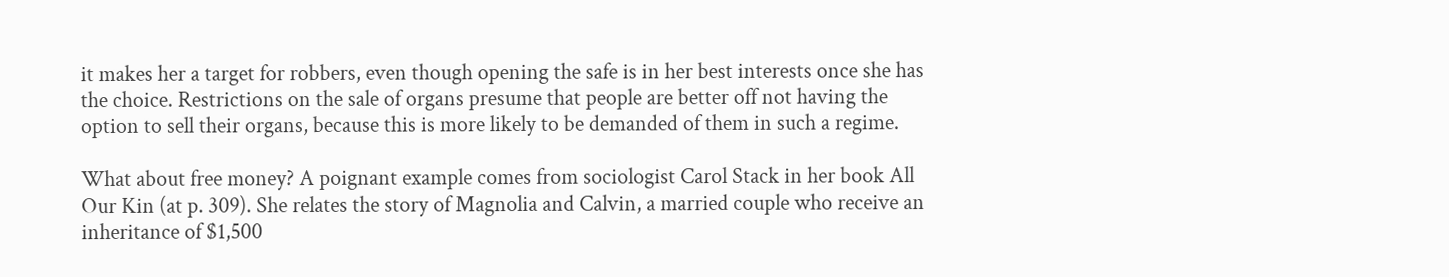it makes her a target for robbers, even though opening the safe is in her best interests once she has the choice. Restrictions on the sale of organs presume that people are better off not having the option to sell their organs, because this is more likely to be demanded of them in such a regime.

What about free money? A poignant example comes from sociologist Carol Stack in her book All Our Kin (at p. 309). She relates the story of Magnolia and Calvin, a married couple who receive an inheritance of $1,500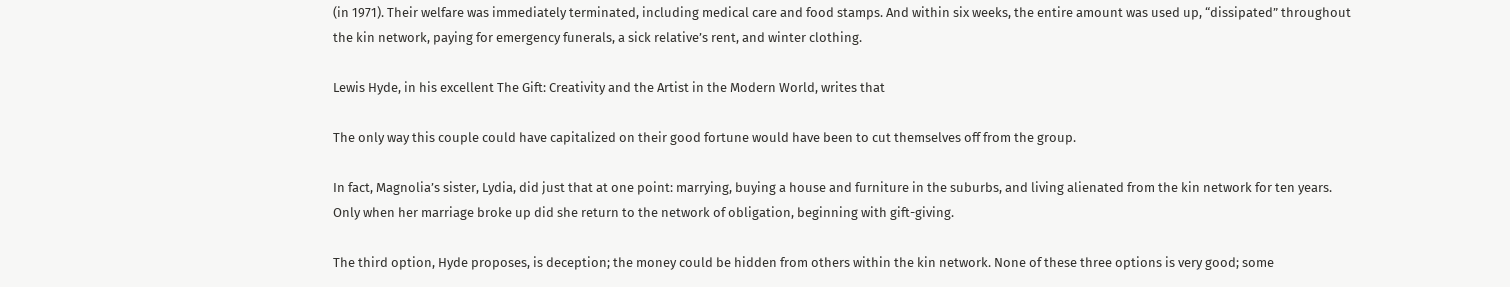(in 1971). Their welfare was immediately terminated, including medical care and food stamps. And within six weeks, the entire amount was used up, “dissipated” throughout the kin network, paying for emergency funerals, a sick relative’s rent, and winter clothing.

Lewis Hyde, in his excellent The Gift: Creativity and the Artist in the Modern World, writes that

The only way this couple could have capitalized on their good fortune would have been to cut themselves off from the group.

In fact, Magnolia’s sister, Lydia, did just that at one point: marrying, buying a house and furniture in the suburbs, and living alienated from the kin network for ten years. Only when her marriage broke up did she return to the network of obligation, beginning with gift-giving.

The third option, Hyde proposes, is deception; the money could be hidden from others within the kin network. None of these three options is very good; some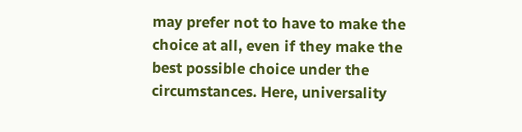may prefer not to have to make the choice at all, even if they make the best possible choice under the circumstances. Here, universality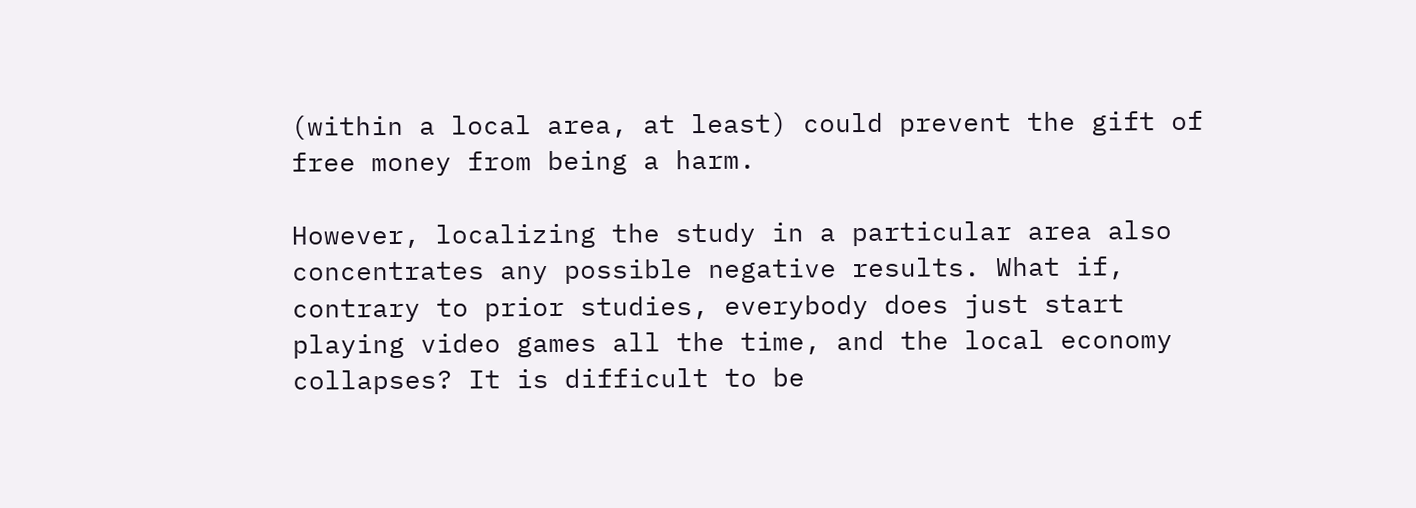(within a local area, at least) could prevent the gift of free money from being a harm.

However, localizing the study in a particular area also concentrates any possible negative results. What if, contrary to prior studies, everybody does just start playing video games all the time, and the local economy collapses? It is difficult to be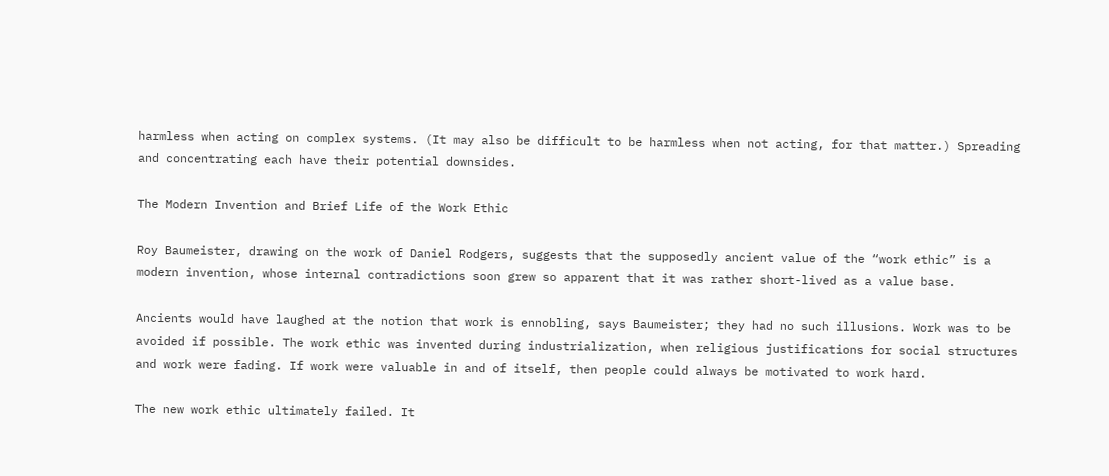harmless when acting on complex systems. (It may also be difficult to be harmless when not acting, for that matter.) Spreading and concentrating each have their potential downsides.

The Modern Invention and Brief Life of the Work Ethic

Roy Baumeister, drawing on the work of Daniel Rodgers, suggests that the supposedly ancient value of the “work ethic” is a modern invention, whose internal contradictions soon grew so apparent that it was rather short-lived as a value base.

Ancients would have laughed at the notion that work is ennobling, says Baumeister; they had no such illusions. Work was to be avoided if possible. The work ethic was invented during industrialization, when religious justifications for social structures and work were fading. If work were valuable in and of itself, then people could always be motivated to work hard.

The new work ethic ultimately failed. It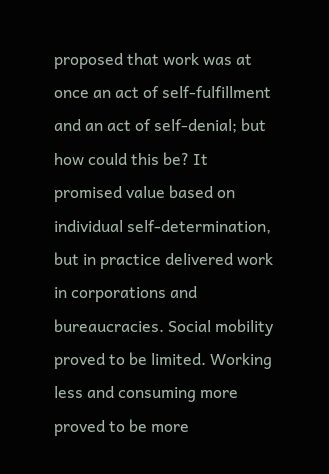proposed that work was at once an act of self-fulfillment and an act of self-denial; but how could this be? It promised value based on individual self-determination, but in practice delivered work in corporations and bureaucracies. Social mobility proved to be limited. Working less and consuming more proved to be more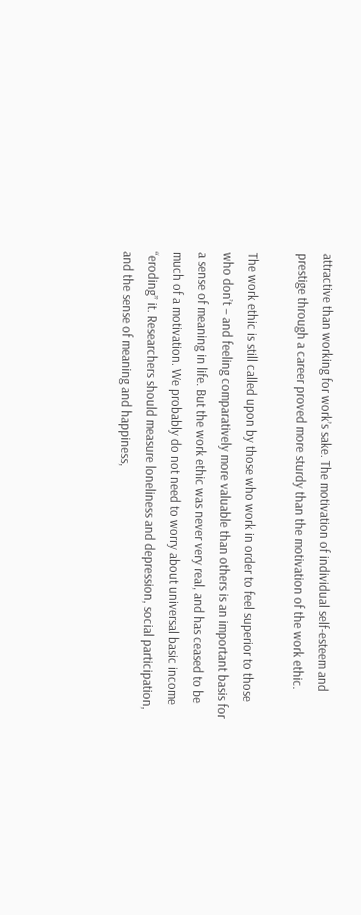attractive than working for work’s sake. The motivation of individual self-esteem and prestige through a career proved more sturdy than the motivation of the work ethic.

The work ethic is still called upon by those who work in order to feel superior to those who don’t – and feeling comparatively more valuable than others is an important basis for a sense of meaning in life. But the work ethic was never very real, and has ceased to be much of a motivation. We probably do not need to worry about universal basic income “eroding” it. Researchers should measure loneliness and depression, social participation, and the sense of meaning and happiness,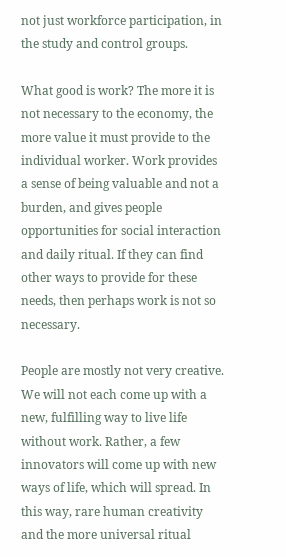not just workforce participation, in the study and control groups.

What good is work? The more it is not necessary to the economy, the more value it must provide to the individual worker. Work provides a sense of being valuable and not a burden, and gives people opportunities for social interaction and daily ritual. If they can find other ways to provide for these needs, then perhaps work is not so necessary.

People are mostly not very creative. We will not each come up with a new, fulfilling way to live life without work. Rather, a few innovators will come up with new ways of life, which will spread. In this way, rare human creativity and the more universal ritual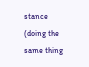stance (doing the same thing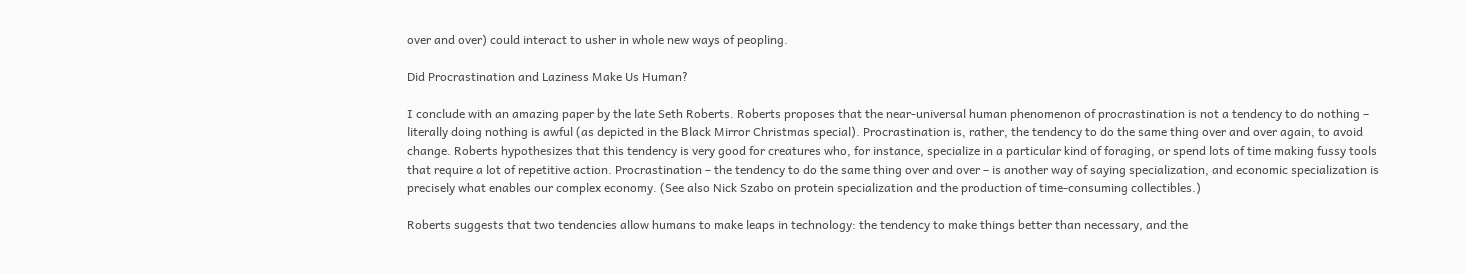over and over) could interact to usher in whole new ways of peopling.

Did Procrastination and Laziness Make Us Human?

I conclude with an amazing paper by the late Seth Roberts. Roberts proposes that the near-universal human phenomenon of procrastination is not a tendency to do nothing – literally doing nothing is awful (as depicted in the Black Mirror Christmas special). Procrastination is, rather, the tendency to do the same thing over and over again, to avoid change. Roberts hypothesizes that this tendency is very good for creatures who, for instance, specialize in a particular kind of foraging, or spend lots of time making fussy tools that require a lot of repetitive action. Procrastination – the tendency to do the same thing over and over – is another way of saying specialization, and economic specialization is precisely what enables our complex economy. (See also Nick Szabo on protein specialization and the production of time-consuming collectibles.)

Roberts suggests that two tendencies allow humans to make leaps in technology: the tendency to make things better than necessary, and the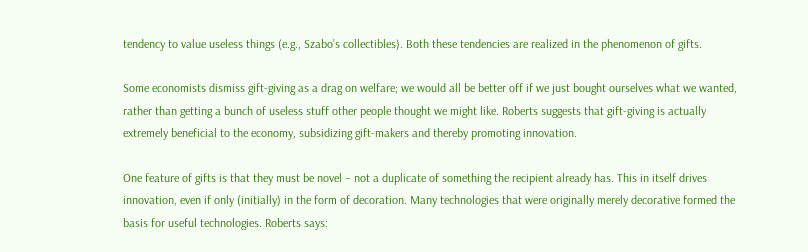tendency to value useless things (e.g., Szabo’s collectibles). Both these tendencies are realized in the phenomenon of gifts.

Some economists dismiss gift-giving as a drag on welfare; we would all be better off if we just bought ourselves what we wanted, rather than getting a bunch of useless stuff other people thought we might like. Roberts suggests that gift-giving is actually extremely beneficial to the economy, subsidizing gift-makers and thereby promoting innovation.

One feature of gifts is that they must be novel – not a duplicate of something the recipient already has. This in itself drives innovation, even if only (initially) in the form of decoration. Many technologies that were originally merely decorative formed the basis for useful technologies. Roberts says: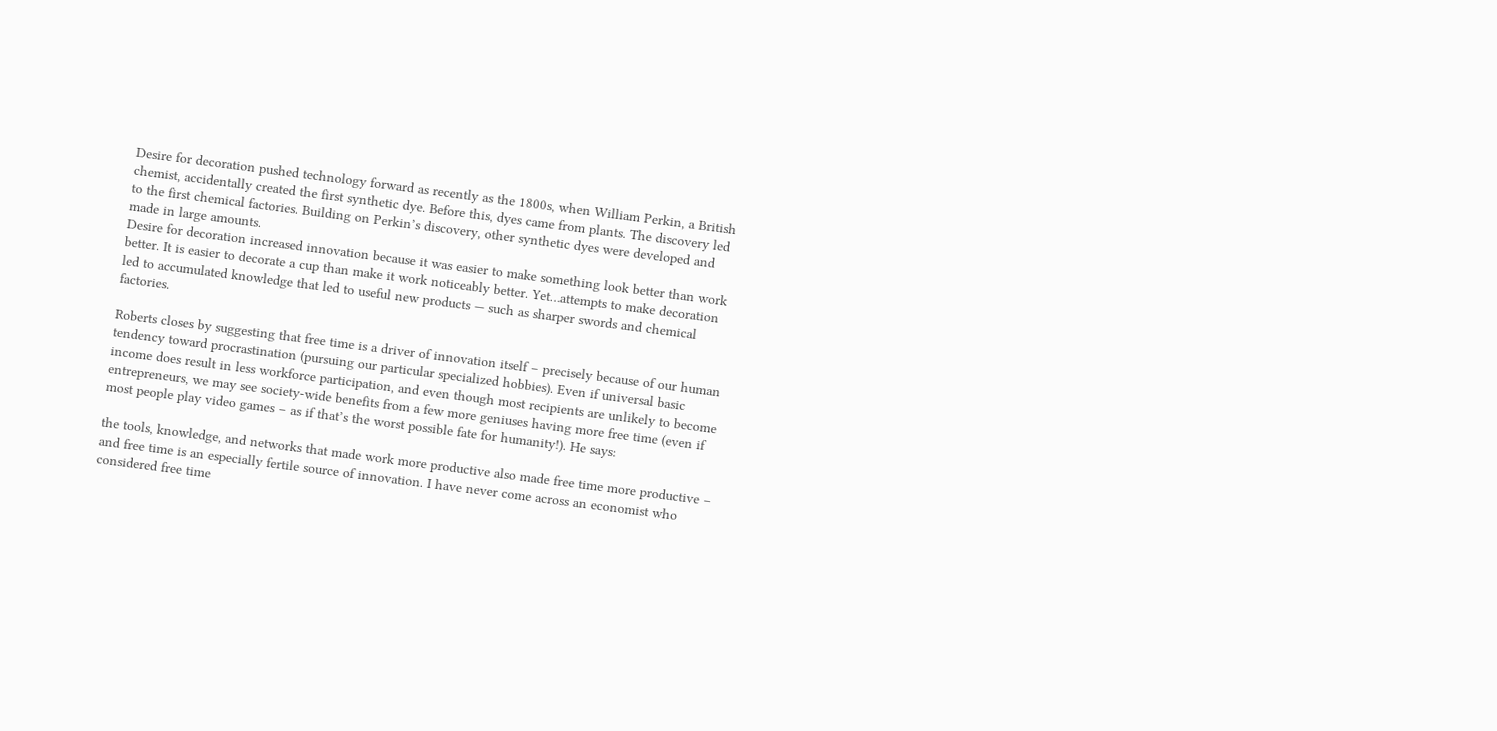Desire for decoration pushed technology forward as recently as the 1800s, when William Perkin, a British chemist, accidentally created the first synthetic dye. Before this, dyes came from plants. The discovery led to the first chemical factories. Building on Perkin’s discovery, other synthetic dyes were developed and made in large amounts.
Desire for decoration increased innovation because it was easier to make something look better than work better. It is easier to decorate a cup than make it work noticeably better. Yet…attempts to make decoration led to accumulated knowledge that led to useful new products — such as sharper swords and chemical factories.

Roberts closes by suggesting that free time is a driver of innovation itself – precisely because of our human tendency toward procrastination (pursuing our particular specialized hobbies). Even if universal basic income does result in less workforce participation, and even though most recipients are unlikely to become entrepreneurs, we may see society-wide benefits from a few more geniuses having more free time (even if most people play video games – as if that’s the worst possible fate for humanity!). He says:

the tools, knowledge, and networks that made work more productive also made free time more productive – and free time is an especially fertile source of innovation. I have never come across an economist who considered free time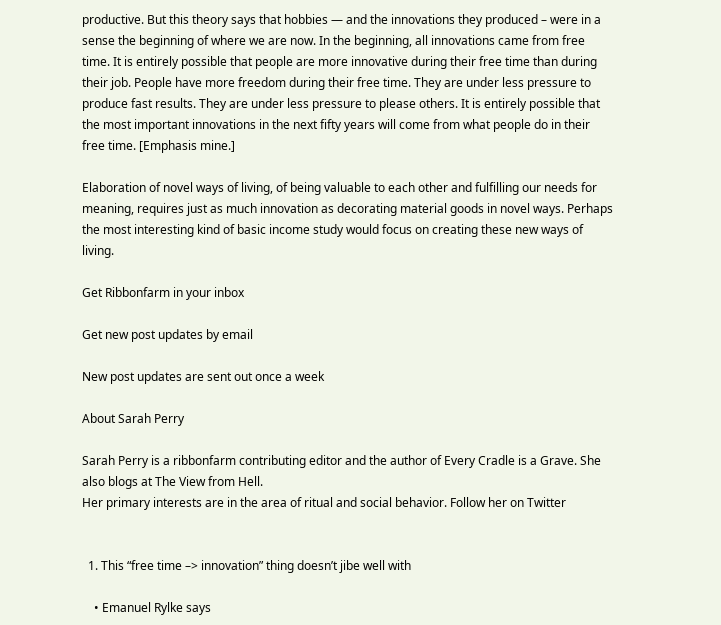productive. But this theory says that hobbies — and the innovations they produced – were in a sense the beginning of where we are now. In the beginning, all innovations came from free time. It is entirely possible that people are more innovative during their free time than during their job. People have more freedom during their free time. They are under less pressure to produce fast results. They are under less pressure to please others. It is entirely possible that the most important innovations in the next fifty years will come from what people do in their free time. [Emphasis mine.]

Elaboration of novel ways of living, of being valuable to each other and fulfilling our needs for meaning, requires just as much innovation as decorating material goods in novel ways. Perhaps the most interesting kind of basic income study would focus on creating these new ways of living.

Get Ribbonfarm in your inbox

Get new post updates by email

New post updates are sent out once a week

About Sarah Perry

Sarah Perry is a ribbonfarm contributing editor and the author of Every Cradle is a Grave. She also blogs at The View from Hell.
Her primary interests are in the area of ritual and social behavior. Follow her on Twitter


  1. This “free time –> innovation” thing doesn’t jibe well with

    • Emanuel Rylke says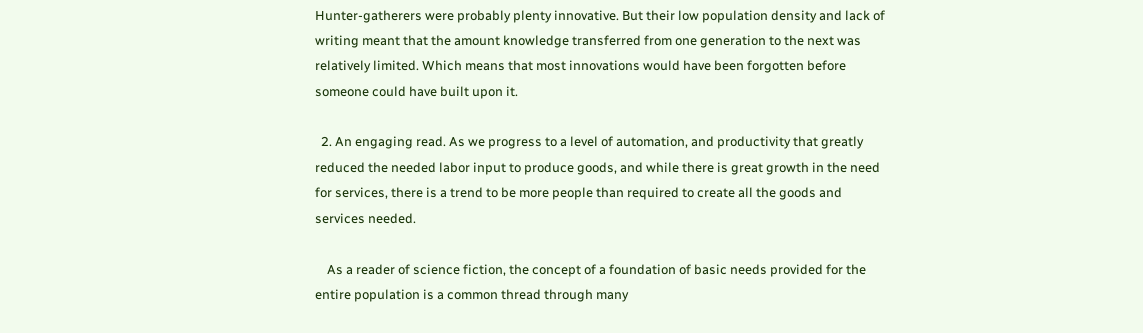Hunter-gatherers were probably plenty innovative. But their low population density and lack of writing meant that the amount knowledge transferred from one generation to the next was relatively limited. Which means that most innovations would have been forgotten before someone could have built upon it.

  2. An engaging read. As we progress to a level of automation, and productivity that greatly reduced the needed labor input to produce goods, and while there is great growth in the need for services, there is a trend to be more people than required to create all the goods and services needed.

    As a reader of science fiction, the concept of a foundation of basic needs provided for the entire population is a common thread through many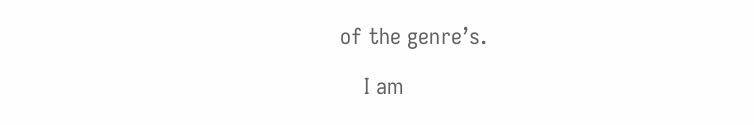of the genre’s.

    I am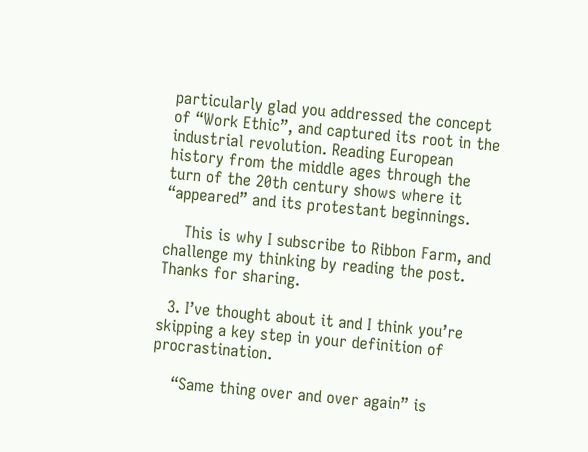particularly glad you addressed the concept of “Work Ethic”, and captured its root in the industrial revolution. Reading European history from the middle ages through the turn of the 20th century shows where it “appeared” and its protestant beginnings.

    This is why I subscribe to Ribbon Farm, and challenge my thinking by reading the post. Thanks for sharing.

  3. I’ve thought about it and I think you’re skipping a key step in your definition of procrastination.

    “Same thing over and over again” is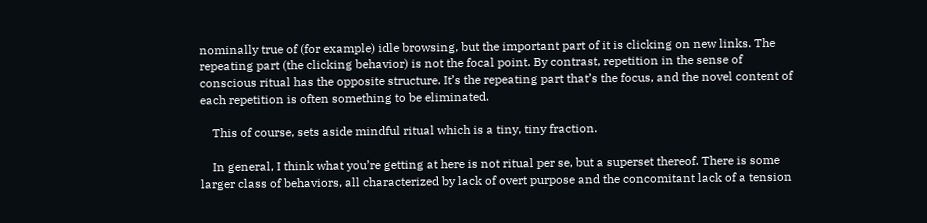nominally true of (for example) idle browsing, but the important part of it is clicking on new links. The repeating part (the clicking behavior) is not the focal point. By contrast, repetition in the sense of conscious ritual has the opposite structure. It’s the repeating part that’s the focus, and the novel content of each repetition is often something to be eliminated.

    This of course, sets aside mindful ritual which is a tiny, tiny fraction.

    In general, I think what you’re getting at here is not ritual per se, but a superset thereof. There is some larger class of behaviors, all characterized by lack of overt purpose and the concomitant lack of a tension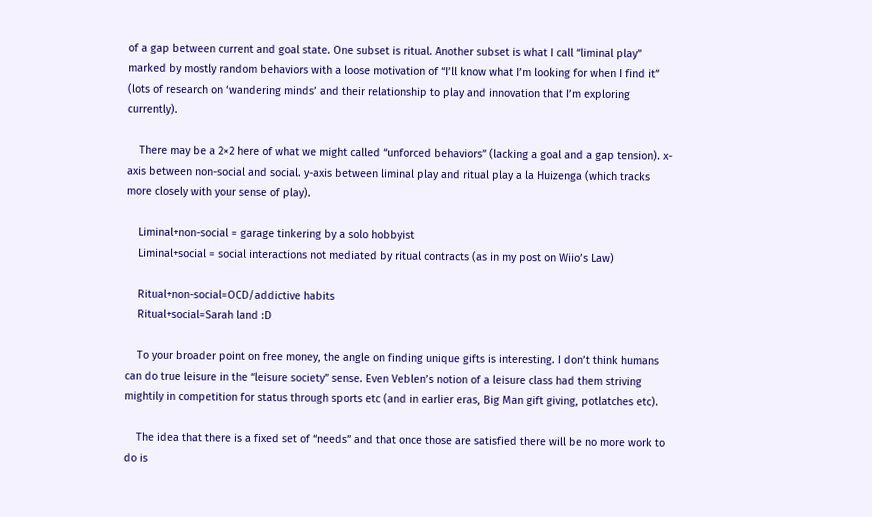of a gap between current and goal state. One subset is ritual. Another subset is what I call “liminal play” marked by mostly random behaviors with a loose motivation of “I’ll know what I’m looking for when I find it” (lots of research on ‘wandering minds’ and their relationship to play and innovation that I’m exploring currently).

    There may be a 2×2 here of what we might called “unforced behaviors” (lacking a goal and a gap tension). x-axis between non-social and social. y-axis between liminal play and ritual play a la Huizenga (which tracks more closely with your sense of play).

    Liminal+non-social = garage tinkering by a solo hobbyist
    Liminal+social = social interactions not mediated by ritual contracts (as in my post on Wiio’s Law)

    Ritual+non-social=OCD/addictive habits
    Ritual+social=Sarah land :D

    To your broader point on free money, the angle on finding unique gifts is interesting. I don’t think humans can do true leisure in the “leisure society” sense. Even Veblen’s notion of a leisure class had them striving mightily in competition for status through sports etc (and in earlier eras, Big Man gift giving, potlatches etc).

    The idea that there is a fixed set of “needs” and that once those are satisfied there will be no more work to do is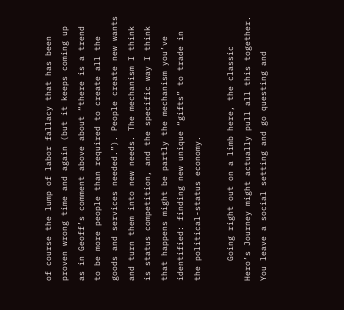of course the lump of labor fallacy that has been proven wrong time and again (but it keeps coming up as in Geoff’s comment above about “there is a trend to be more people than required to create all the goods and services needed.”). People create new wants and turn them into new needs. The mechanism I think is status competition, and the specific way I think that happens might be partly the mechanism you’ve identified: finding new unique “gifts” to trade in the political-status economy.

    Going right out on a limb here, the classic Hero’s Journey might actually pull all this together. You leave a social setting and go questing and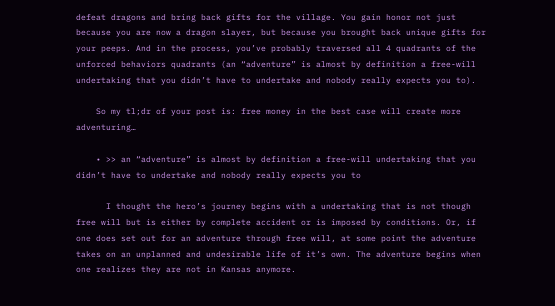defeat dragons and bring back gifts for the village. You gain honor not just because you are now a dragon slayer, but because you brought back unique gifts for your peeps. And in the process, you’ve probably traversed all 4 quadrants of the unforced behaviors quadrants (an “adventure” is almost by definition a free-will undertaking that you didn’t have to undertake and nobody really expects you to).

    So my tl;dr of your post is: free money in the best case will create more adventuring…

    • >> an “adventure” is almost by definition a free-will undertaking that you didn’t have to undertake and nobody really expects you to

      I thought the hero’s journey begins with a undertaking that is not though free will but is either by complete accident or is imposed by conditions. Or, if one does set out for an adventure through free will, at some point the adventure takes on an unplanned and undesirable life of it’s own. The adventure begins when one realizes they are not in Kansas anymore.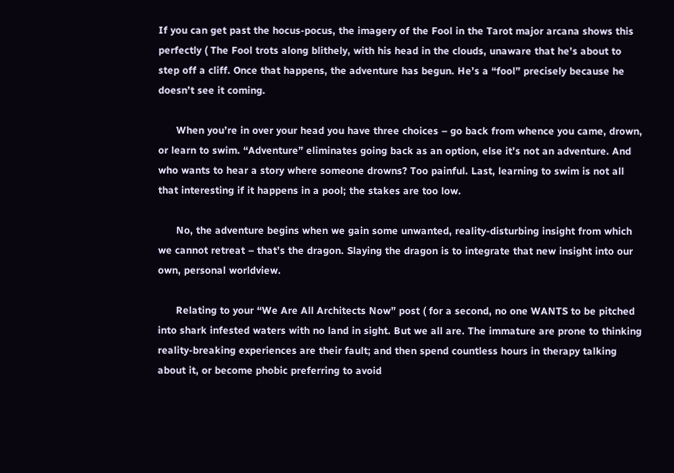If you can get past the hocus-pocus, the imagery of the Fool in the Tarot major arcana shows this perfectly ( The Fool trots along blithely, with his head in the clouds, unaware that he’s about to step off a cliff. Once that happens, the adventure has begun. He’s a “fool” precisely because he doesn’t see it coming.

      When you’re in over your head you have three choices – go back from whence you came, drown, or learn to swim. “Adventure” eliminates going back as an option, else it’s not an adventure. And who wants to hear a story where someone drowns? Too painful. Last, learning to swim is not all that interesting if it happens in a pool; the stakes are too low.

      No, the adventure begins when we gain some unwanted, reality-disturbing insight from which we cannot retreat – that’s the dragon. Slaying the dragon is to integrate that new insight into our own, personal worldview.

      Relating to your “We Are All Architects Now” post ( for a second, no one WANTS to be pitched into shark infested waters with no land in sight. But we all are. The immature are prone to thinking reality-breaking experiences are their fault; and then spend countless hours in therapy talking about it, or become phobic preferring to avoid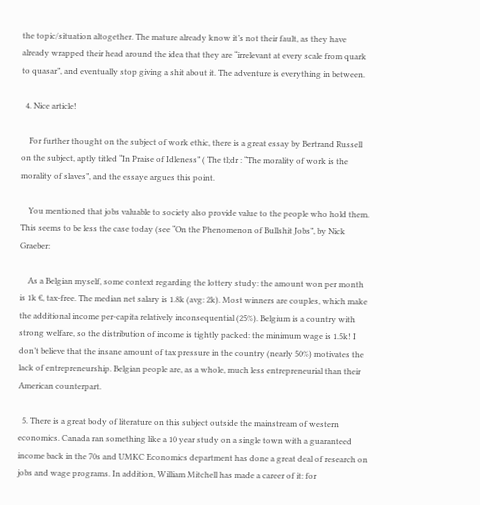the topic/situation altogether. The mature already know it’s not their fault, as they have already wrapped their head around the idea that they are “irrelevant at every scale from quark to quasar”, and eventually stop giving a shit about it. The adventure is everything in between.

  4. Nice article!

    For further thought on the subject of work ethic, there is a great essay by Bertrand Russell on the subject, aptly titled “In Praise of Idleness” ( The tl;dr : “The morality of work is the morality of slaves”, and the essaye argues this point.

    You mentioned that jobs valuable to society also provide value to the people who hold them. This seems to be less the case today (see “On the Phenomenon of Bullshit Jobs”, by Nick Graeber:

    As a Belgian myself, some context regarding the lottery study: the amount won per month is 1k €, tax-free. The median net salary is 1.8k (avg: 2k). Most winners are couples, which make the additional income per-capita relatively inconsequential (25%). Belgium is a country with strong welfare, so the distribution of income is tightly packed: the minimum wage is 1.5k! I don’t believe that the insane amount of tax pressure in the country (nearly 50%) motivates the lack of entrepreneurship. Belgian people are, as a whole, much less entrepreneurial than their American counterpart.

  5. There is a great body of literature on this subject outside the mainstream of western economics. Canada ran something like a 10 year study on a single town with a guaranteed income back in the 70s and UMKC Economics department has done a great deal of research on jobs and wage programs. In addition, William Mitchell has made a career of it: for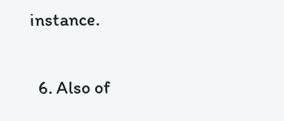instance.

  6. Also of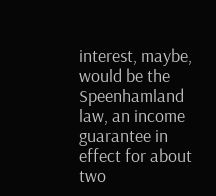interest, maybe, would be the Speenhamland law, an income guarantee in effect for about two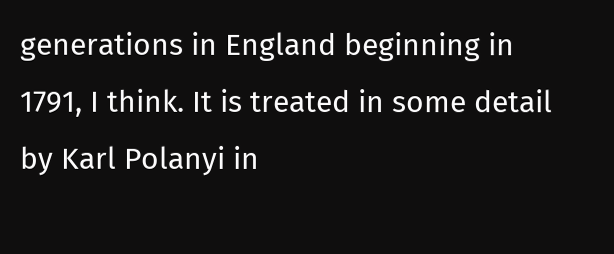generations in England beginning in 1791, I think. It is treated in some detail by Karl Polanyi in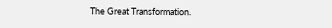The Great Transformation.